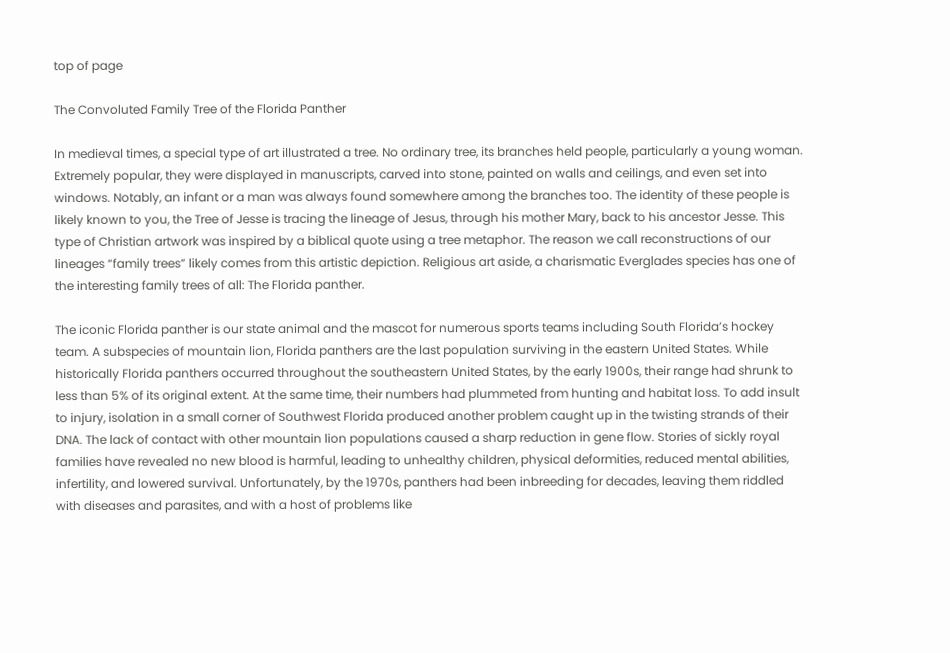top of page

The Convoluted Family Tree of the Florida Panther

In medieval times, a special type of art illustrated a tree. No ordinary tree, its branches held people, particularly a young woman. Extremely popular, they were displayed in manuscripts, carved into stone, painted on walls and ceilings, and even set into windows. Notably, an infant or a man was always found somewhere among the branches too. The identity of these people is likely known to you, the Tree of Jesse is tracing the lineage of Jesus, through his mother Mary, back to his ancestor Jesse. This type of Christian artwork was inspired by a biblical quote using a tree metaphor. The reason we call reconstructions of our lineages “family trees” likely comes from this artistic depiction. Religious art aside, a charismatic Everglades species has one of the interesting family trees of all: The Florida panther.

The iconic Florida panther is our state animal and the mascot for numerous sports teams including South Florida’s hockey team. A subspecies of mountain lion, Florida panthers are the last population surviving in the eastern United States. While historically Florida panthers occurred throughout the southeastern United States, by the early 1900s, their range had shrunk to less than 5% of its original extent. At the same time, their numbers had plummeted from hunting and habitat loss. To add insult to injury, isolation in a small corner of Southwest Florida produced another problem caught up in the twisting strands of their DNA. The lack of contact with other mountain lion populations caused a sharp reduction in gene flow. Stories of sickly royal families have revealed no new blood is harmful, leading to unhealthy children, physical deformities, reduced mental abilities, infertility, and lowered survival. Unfortunately, by the 1970s, panthers had been inbreeding for decades, leaving them riddled with diseases and parasites, and with a host of problems like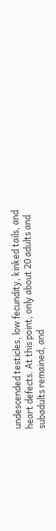undescended testicles, low fecundity, kinked tails, and heart defects. At this point, only about 20 adults and subadults remained, and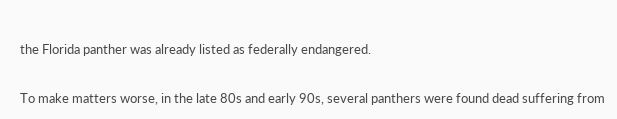the Florida panther was already listed as federally endangered.

To make matters worse, in the late 80s and early 90s, several panthers were found dead suffering from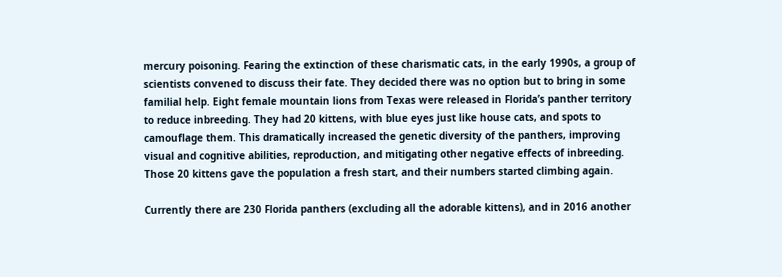mercury poisoning. Fearing the extinction of these charismatic cats, in the early 1990s, a group of scientists convened to discuss their fate. They decided there was no option but to bring in some familial help. Eight female mountain lions from Texas were released in Florida’s panther territory to reduce inbreeding. They had 20 kittens, with blue eyes just like house cats, and spots to camouflage them. This dramatically increased the genetic diversity of the panthers, improving visual and cognitive abilities, reproduction, and mitigating other negative effects of inbreeding. Those 20 kittens gave the population a fresh start, and their numbers started climbing again.

Currently there are 230 Florida panthers (excluding all the adorable kittens), and in 2016 another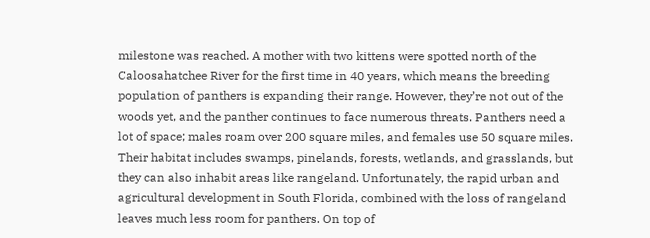milestone was reached. A mother with two kittens were spotted north of the Caloosahatchee River for the first time in 40 years, which means the breeding population of panthers is expanding their range. However, they’re not out of the woods yet, and the panther continues to face numerous threats. Panthers need a lot of space; males roam over 200 square miles, and females use 50 square miles. Their habitat includes swamps, pinelands, forests, wetlands, and grasslands, but they can also inhabit areas like rangeland. Unfortunately, the rapid urban and agricultural development in South Florida, combined with the loss of rangeland leaves much less room for panthers. On top of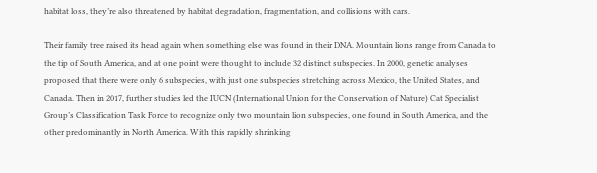habitat loss, they’re also threatened by habitat degradation, fragmentation, and collisions with cars.

Their family tree raised its head again when something else was found in their DNA. Mountain lions range from Canada to the tip of South America, and at one point were thought to include 32 distinct subspecies. In 2000, genetic analyses proposed that there were only 6 subspecies, with just one subspecies stretching across Mexico, the United States, and Canada. Then in 2017, further studies led the IUCN (International Union for the Conservation of Nature) Cat Specialist Group’s Classification Task Force to recognize only two mountain lion subspecies, one found in South America, and the other predominantly in North America. With this rapidly shrinking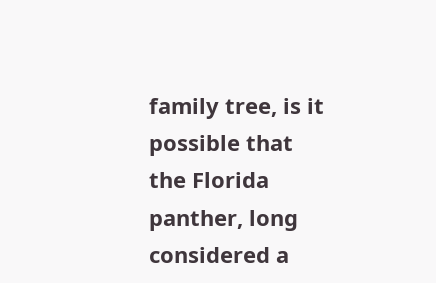family tree, is it possible that the Florida panther, long considered a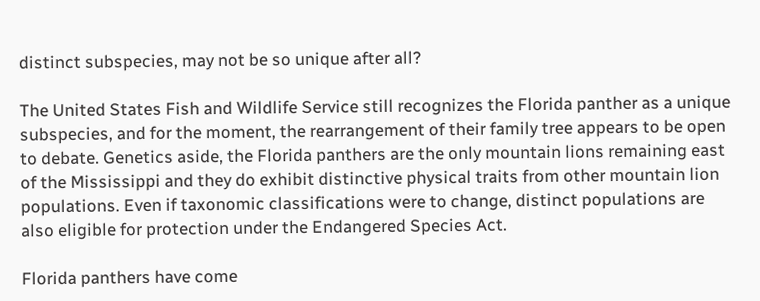distinct subspecies, may not be so unique after all?

The United States Fish and Wildlife Service still recognizes the Florida panther as a unique subspecies, and for the moment, the rearrangement of their family tree appears to be open to debate. Genetics aside, the Florida panthers are the only mountain lions remaining east of the Mississippi and they do exhibit distinctive physical traits from other mountain lion populations. Even if taxonomic classifications were to change, distinct populations are also eligible for protection under the Endangered Species Act.

Florida panthers have come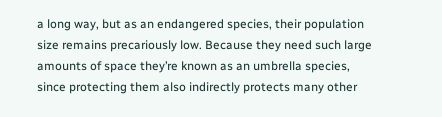a long way, but as an endangered species, their population size remains precariously low. Because they need such large amounts of space they’re known as an umbrella species, since protecting them also indirectly protects many other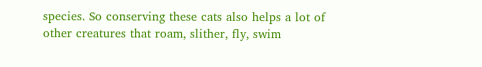species. So conserving these cats also helps a lot of other creatures that roam, slither, fly, swim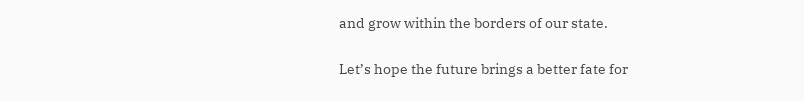and grow within the borders of our state.

Let’s hope the future brings a better fate for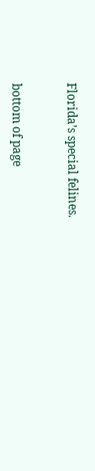Florida’s special felines.


bottom of page